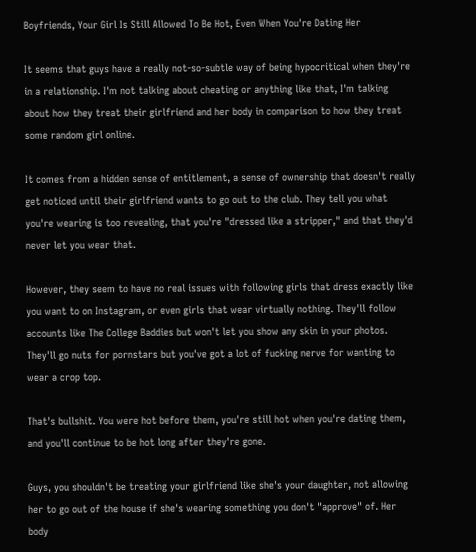Boyfriends, Your Girl Is Still Allowed To Be Hot, Even When You're Dating Her

It seems that guys have a really not-so-subtle way of being hypocritical when they're in a relationship. I'm not talking about cheating or anything like that, I'm talking about how they treat their girlfriend and her body in comparison to how they treat some random girl online.

It comes from a hidden sense of entitlement, a sense of ownership that doesn't really get noticed until their girlfriend wants to go out to the club. They tell you what you're wearing is too revealing, that you're "dressed like a stripper," and that they'd never let you wear that.

However, they seem to have no real issues with following girls that dress exactly like you want to on Instagram, or even girls that wear virtually nothing. They'll follow accounts like The College Baddies but won't let you show any skin in your photos. They'll go nuts for pornstars but you've got a lot of fucking nerve for wanting to wear a crop top.

That's bullshit. You were hot before them, you're still hot when you're dating them, and you'll continue to be hot long after they're gone.

Guys, you shouldn't be treating your girlfriend like she's your daughter, not allowing her to go out of the house if she's wearing something you don't "approve" of. Her body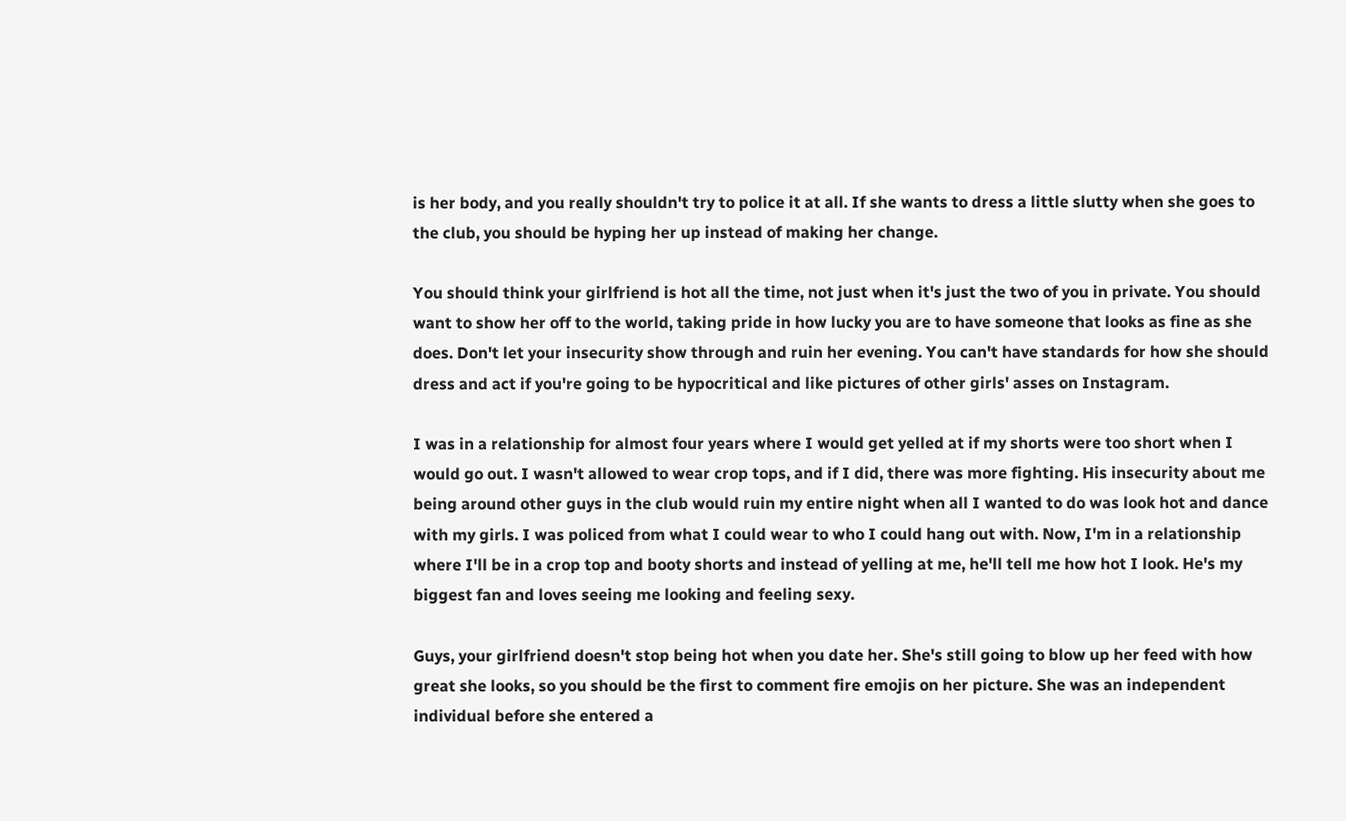is her body, and you really shouldn't try to police it at all. If she wants to dress a little slutty when she goes to the club, you should be hyping her up instead of making her change.

You should think your girlfriend is hot all the time, not just when it's just the two of you in private. You should want to show her off to the world, taking pride in how lucky you are to have someone that looks as fine as she does. Don't let your insecurity show through and ruin her evening. You can't have standards for how she should dress and act if you're going to be hypocritical and like pictures of other girls' asses on Instagram.

I was in a relationship for almost four years where I would get yelled at if my shorts were too short when I would go out. I wasn't allowed to wear crop tops, and if I did, there was more fighting. His insecurity about me being around other guys in the club would ruin my entire night when all I wanted to do was look hot and dance with my girls. I was policed from what I could wear to who I could hang out with. Now, I'm in a relationship where I'll be in a crop top and booty shorts and instead of yelling at me, he'll tell me how hot I look. He's my biggest fan and loves seeing me looking and feeling sexy.

Guys, your girlfriend doesn't stop being hot when you date her. She's still going to blow up her feed with how great she looks, so you should be the first to comment fire emojis on her picture. She was an independent individual before she entered a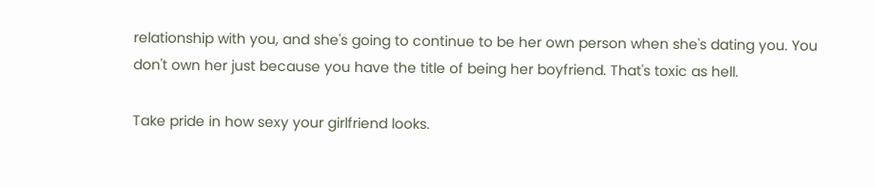relationship with you, and she's going to continue to be her own person when she's dating you. You don't own her just because you have the title of being her boyfriend. That's toxic as hell.

Take pride in how sexy your girlfriend looks.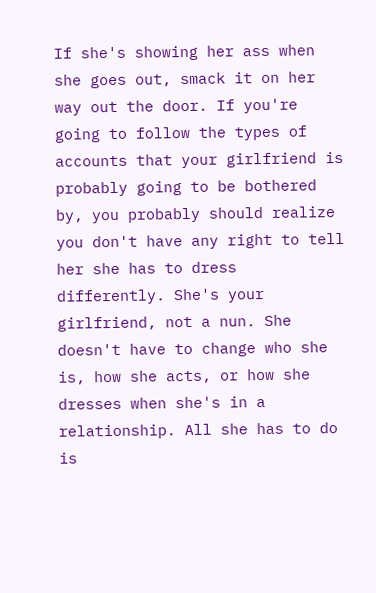If she's showing her ass when she goes out, smack it on her way out the door. If you're going to follow the types of accounts that your girlfriend is probably going to be bothered by, you probably should realize you don't have any right to tell her she has to dress differently. She's your girlfriend, not a nun. She doesn't have to change who she is, how she acts, or how she dresses when she's in a relationship. All she has to do is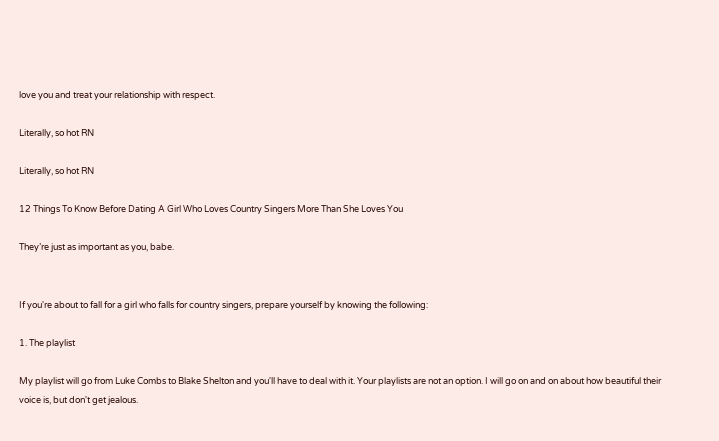love you and treat your relationship with respect.

Literally, so hot RN

Literally, so hot RN

12 Things To Know Before Dating A Girl Who Loves Country Singers More Than She Loves You

They’re just as important as you, babe.


If you're about to fall for a girl who falls for country singers, prepare yourself by knowing the following:

1. The playlist

My playlist will go from Luke Combs to Blake Shelton and you'll have to deal with it. Your playlists are not an option. I will go on and on about how beautiful their voice is, but don't get jealous.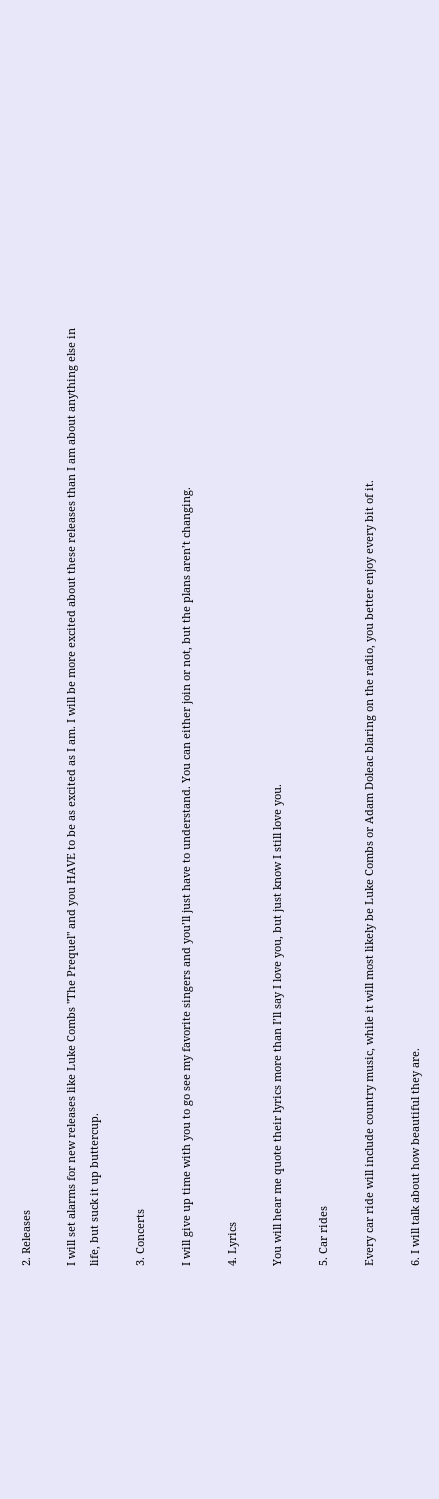2. Releases

I will set alarms for new releases like Luke Combs "The Prequel" and you HAVE to be as excited as I am. I will be more excited about these releases than I am about anything else in life, but suck it up buttercup.

3. Concerts

I will give up time with you to go see my favorite singers and you’ll just have to understand. You can either join or not, but the plans aren’t changing.

4. Lyrics

You will hear me quote their lyrics more than I’ll say I love you, but just know I still love you.

5. Car rides

Every car ride will include country music, while it will most likely be Luke Combs or Adam Doleac blaring on the radio, you better enjoy every bit of it.

6. I will talk about how beautiful they are.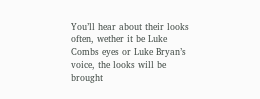You’ll hear about their looks often, wether it be Luke Combs eyes or Luke Bryan’s voice, the looks will be brought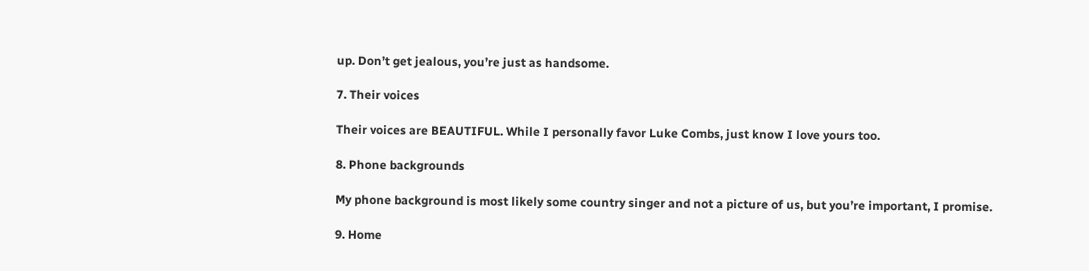up. Don’t get jealous, you’re just as handsome.

7. Their voices

Their voices are BEAUTIFUL. While I personally favor Luke Combs, just know I love yours too.

8. Phone backgrounds

My phone background is most likely some country singer and not a picture of us, but you’re important, I promise.

9. Home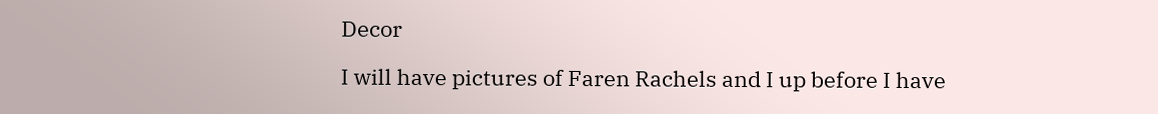Decor

I will have pictures of Faren Rachels and I up before I have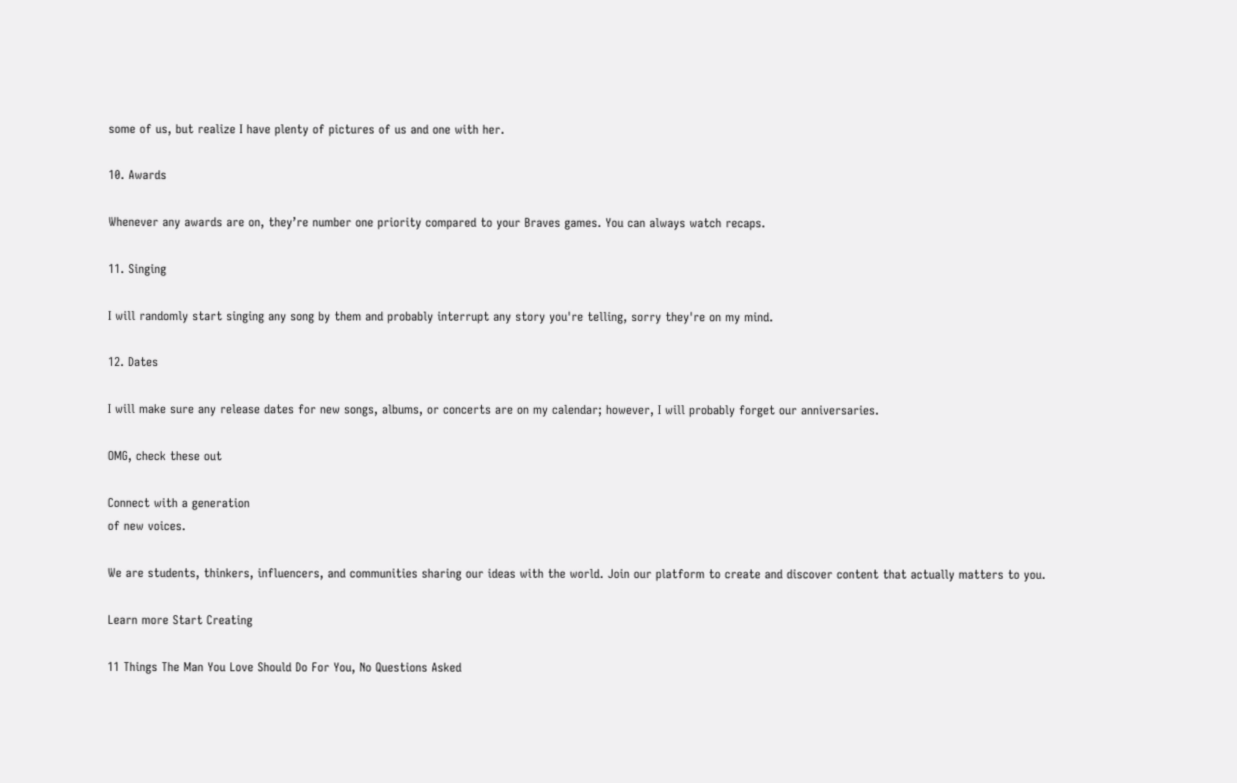some of us, but realize I have plenty of pictures of us and one with her.

10. Awards

Whenever any awards are on, they’re number one priority compared to your Braves games. You can always watch recaps.

11. Singing

I will randomly start singing any song by them and probably interrupt any story you're telling, sorry they're on my mind.

12. Dates

I will make sure any release dates for new songs, albums, or concerts are on my calendar; however, I will probably forget our anniversaries.

OMG, check these out

Connect with a generation
of new voices.

We are students, thinkers, influencers, and communities sharing our ideas with the world. Join our platform to create and discover content that actually matters to you.

Learn more Start Creating

11 Things The Man You Love Should Do For You, No Questions Asked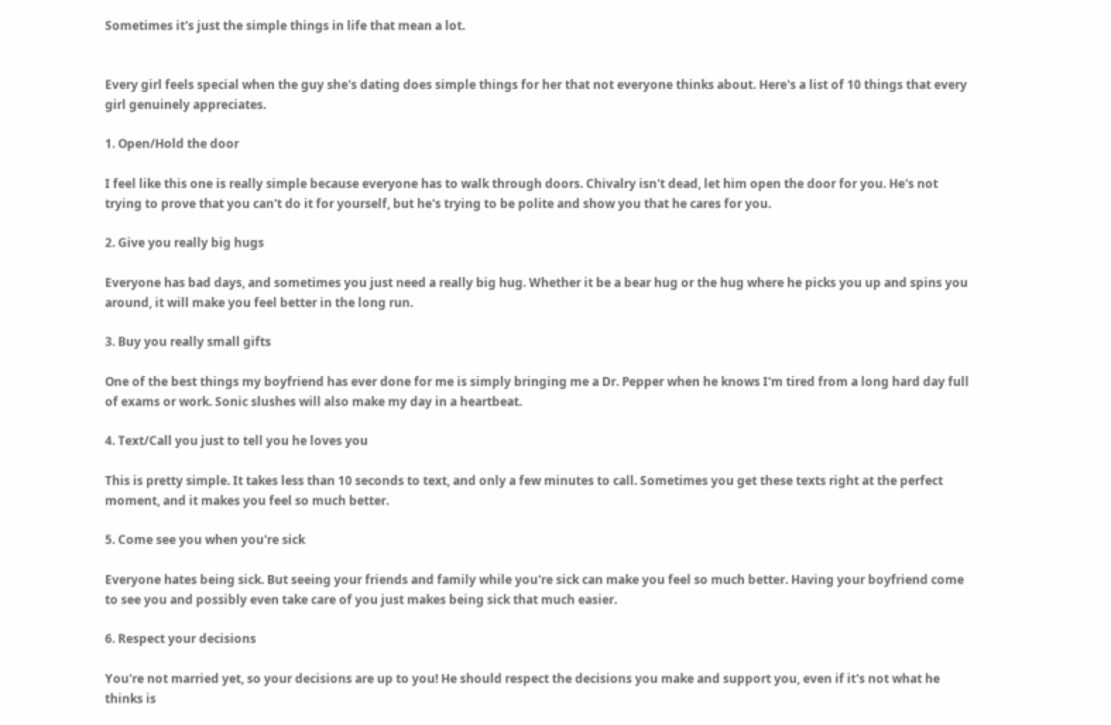Sometimes it's just the simple things in life that mean a lot.


Every girl feels special when the guy she's dating does simple things for her that not everyone thinks about. Here's a list of 10 things that every girl genuinely appreciates.

1. Open/Hold the door

I feel like this one is really simple because everyone has to walk through doors. Chivalry isn't dead, let him open the door for you. He's not trying to prove that you can't do it for yourself, but he's trying to be polite and show you that he cares for you.

2. Give you really big hugs

Everyone has bad days, and sometimes you just need a really big hug. Whether it be a bear hug or the hug where he picks you up and spins you around, it will make you feel better in the long run.

3. Buy you really small gifts

One of the best things my boyfriend has ever done for me is simply bringing me a Dr. Pepper when he knows I'm tired from a long hard day full of exams or work. Sonic slushes will also make my day in a heartbeat.

4. Text/Call you just to tell you he loves you

This is pretty simple. It takes less than 10 seconds to text, and only a few minutes to call. Sometimes you get these texts right at the perfect moment, and it makes you feel so much better.

5. Come see you when you're sick

Everyone hates being sick. But seeing your friends and family while you're sick can make you feel so much better. Having your boyfriend come to see you and possibly even take care of you just makes being sick that much easier.

6. Respect your decisions

You're not married yet, so your decisions are up to you! He should respect the decisions you make and support you, even if it's not what he thinks is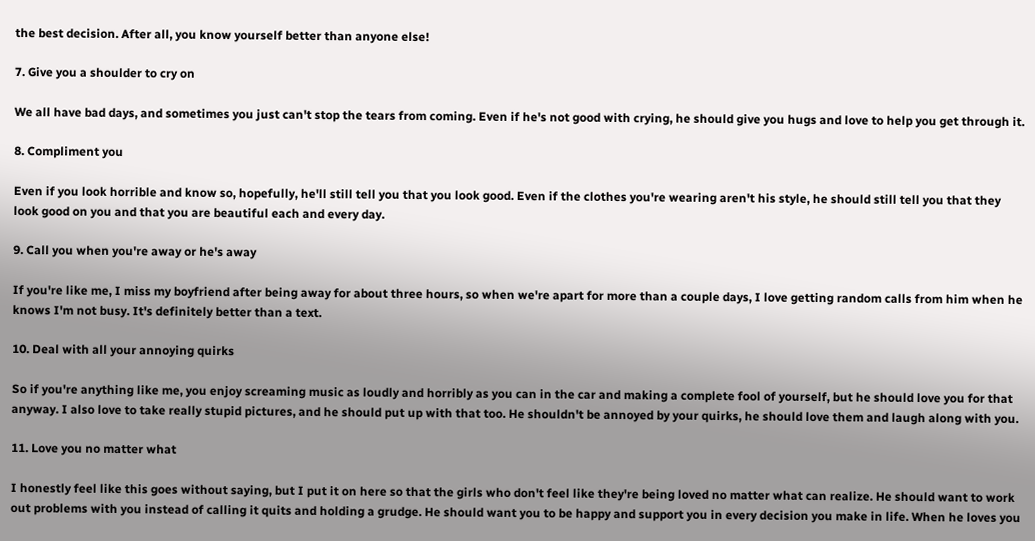the best decision. After all, you know yourself better than anyone else!

7. Give you a shoulder to cry on

We all have bad days, and sometimes you just can't stop the tears from coming. Even if he's not good with crying, he should give you hugs and love to help you get through it.

8. Compliment you

Even if you look horrible and know so, hopefully, he'll still tell you that you look good. Even if the clothes you're wearing aren't his style, he should still tell you that they look good on you and that you are beautiful each and every day.

9. Call you when you're away or he's away

If you're like me, I miss my boyfriend after being away for about three hours, so when we're apart for more than a couple days, I love getting random calls from him when he knows I'm not busy. It's definitely better than a text.

10. Deal with all your annoying quirks

So if you're anything like me, you enjoy screaming music as loudly and horribly as you can in the car and making a complete fool of yourself, but he should love you for that anyway. I also love to take really stupid pictures, and he should put up with that too. He shouldn't be annoyed by your quirks, he should love them and laugh along with you.

11. Love you no matter what

I honestly feel like this goes without saying, but I put it on here so that the girls who don't feel like they're being loved no matter what can realize. He should want to work out problems with you instead of calling it quits and holding a grudge. He should want you to be happy and support you in every decision you make in life. When he loves you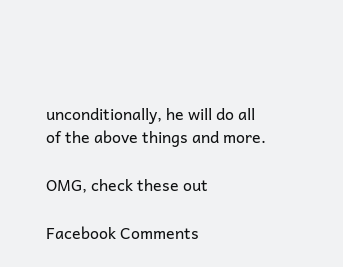unconditionally, he will do all of the above things and more.

OMG, check these out

Facebook Comments